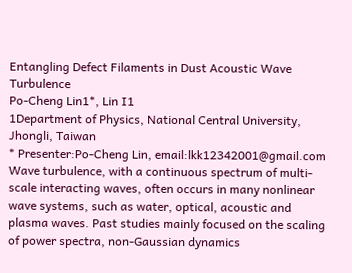Entangling Defect Filaments in Dust Acoustic Wave Turbulence
Po-Cheng Lin1*, Lin I1
1Department of Physics, National Central University, Jhongli, Taiwan
* Presenter:Po-Cheng Lin, email:lkk12342001@gmail.com
Wave turbulence, with a continuous spectrum of multi-scale interacting waves, often occurs in many nonlinear wave systems, such as water, optical, acoustic and plasma waves. Past studies mainly focused on the scaling of power spectra, non-Gaussian dynamics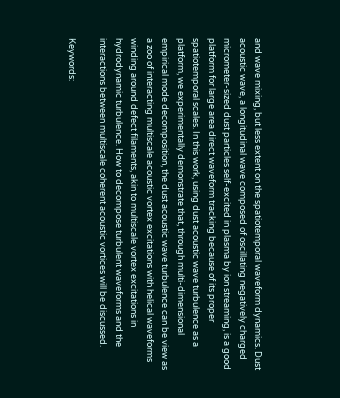and wave mixing, but less extent on the spatiotemporal waveform dynamics. Dust acoustic wave, a longitudinal wave composed of oscillating negatively charged micrometer-sized dust particles self-excited in plasma by ion streaming, is a good platform for large area direct waveform tracking because of its proper spatiotemporal scales. In this work, using dust acoustic wave turbulence as a platform, we experimentally demonstrate that, through multi-dimensional empirical mode decomposition, the dust acoustic wave turbulence can be view as a zoo of interacting multiscale acoustic vortex excitations with helical waveforms winding around defect filaments, akin to multiscale vortex excitations in hydrodynamic turbulence. How to decompose turbulent waveforms and the interactions between multiscale coherent acoustic vortices will be discussed.

Keywords: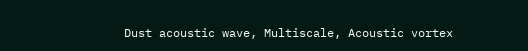Dust acoustic wave, Multiscale, Acoustic vortex